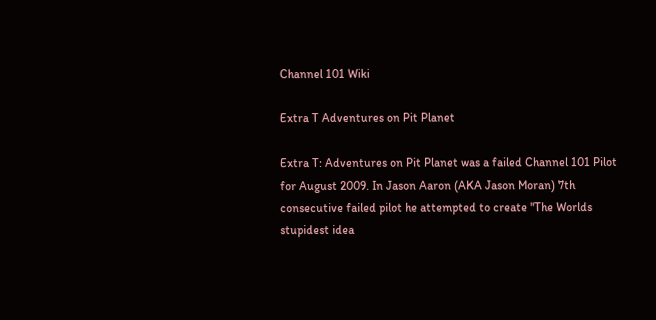Channel 101 Wiki

Extra T Adventures on Pit Planet

Extra T: Adventures on Pit Planet was a failed Channel 101 Pilot for August 2009. In Jason Aaron (AKA Jason Moran) 7th consecutive failed pilot he attempted to create "The Worlds stupidest idea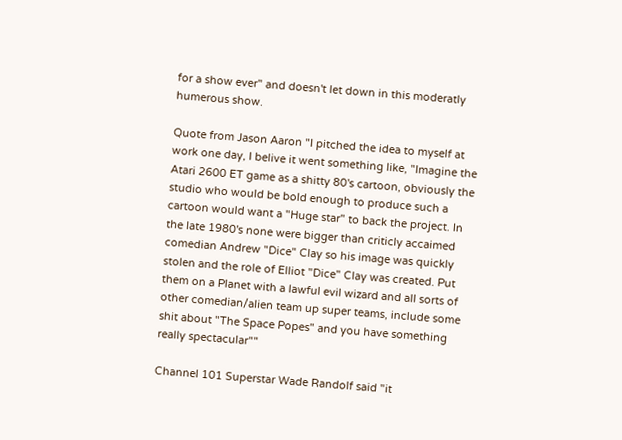for a show ever" and doesn't let down in this moderatly humerous show.

Quote from Jason Aaron "I pitched the idea to myself at work one day, I belive it went something like, "Imagine the Atari 2600 ET game as a shitty 80's cartoon, obviously the studio who would be bold enough to produce such a cartoon would want a "Huge star" to back the project. In the late 1980's none were bigger than criticly accaimed comedian Andrew "Dice" Clay so his image was quickly stolen and the role of Elliot "Dice" Clay was created. Put them on a Planet with a lawful evil wizard and all sorts of other comedian/alien team up super teams, include some shit about "The Space Popes" and you have something really spectacular""

Channel 101 Superstar Wade Randolf said "it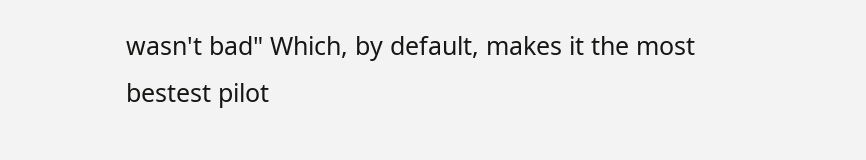wasn't bad" Which, by default, makes it the most bestest pilot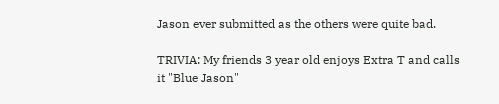Jason ever submitted as the others were quite bad.

TRIVIA: My friends 3 year old enjoys Extra T and calls it "Blue Jason"